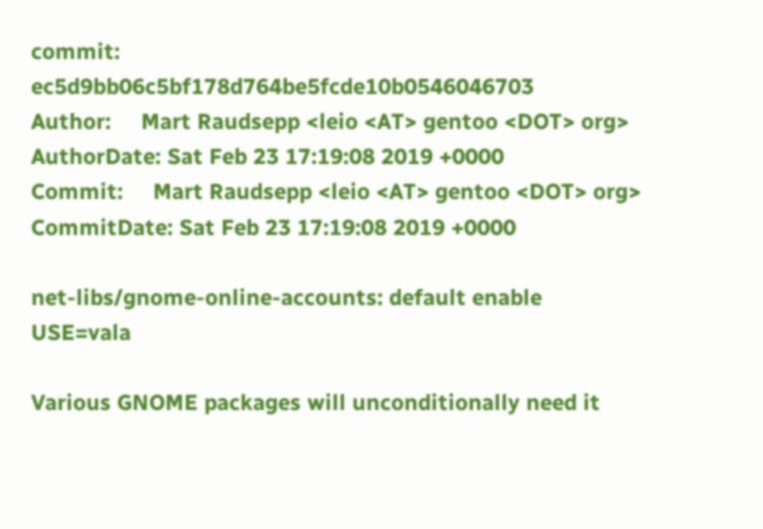commit:     ec5d9bb06c5bf178d764be5fcde10b0546046703
Author:     Mart Raudsepp <leio <AT> gentoo <DOT> org>
AuthorDate: Sat Feb 23 17:19:08 2019 +0000
Commit:     Mart Raudsepp <leio <AT> gentoo <DOT> org>
CommitDate: Sat Feb 23 17:19:08 2019 +0000

net-libs/gnome-online-accounts: default enable USE=vala

Various GNOME packages will unconditionally need it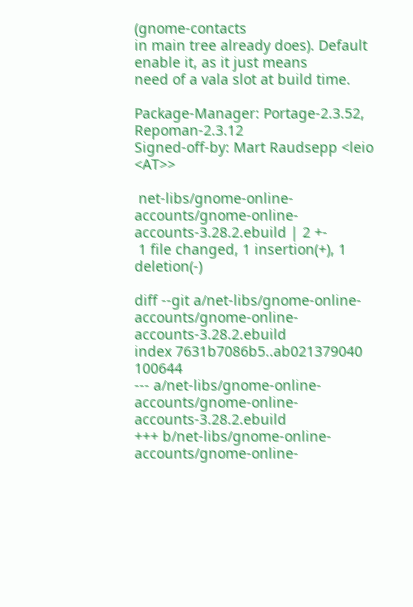(gnome-contacts
in main tree already does). Default enable it, as it just means
need of a vala slot at build time.

Package-Manager: Portage-2.3.52, Repoman-2.3.12
Signed-off-by: Mart Raudsepp <leio <AT>>

 net-libs/gnome-online-accounts/gnome-online-accounts-3.28.2.ebuild | 2 +-
 1 file changed, 1 insertion(+), 1 deletion(-)

diff --git a/net-libs/gnome-online-accounts/gnome-online-accounts-3.28.2.ebuild
index 7631b7086b5..ab021379040 100644
--- a/net-libs/gnome-online-accounts/gnome-online-accounts-3.28.2.ebuild
+++ b/net-libs/gnome-online-accounts/gnome-online-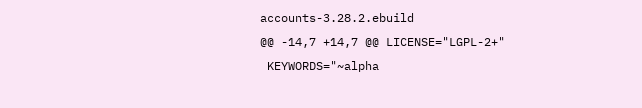accounts-3.28.2.ebuild
@@ -14,7 +14,7 @@ LICENSE="LGPL-2+"
 KEYWORDS="~alpha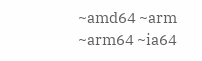~amd64 ~arm ~arm64 ~ia64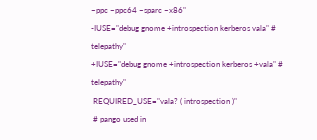~ppc ~ppc64 ~sparc ~x86"
-IUSE="debug gnome +introspection kerberos vala" # telepathy"
+IUSE="debug gnome +introspection kerberos +vala" # telepathy"
 REQUIRED_USE="vala? ( introspection )"
 # pango used in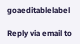goaeditablelabel

Reply via email to